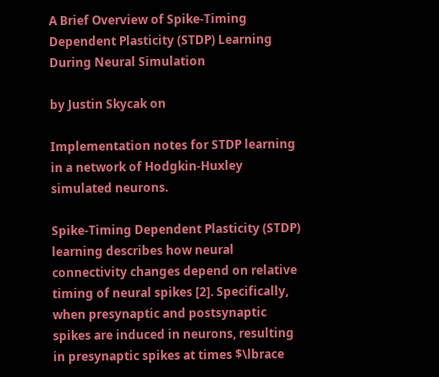A Brief Overview of Spike-Timing Dependent Plasticity (STDP) Learning During Neural Simulation

by Justin Skycak on

Implementation notes for STDP learning in a network of Hodgkin-Huxley simulated neurons.

Spike-Timing Dependent Plasticity (STDP) learning describes how neural connectivity changes depend on relative timing of neural spikes [2]. Specifically, when presynaptic and postsynaptic spikes are induced in neurons, resulting in presynaptic spikes at times $\lbrace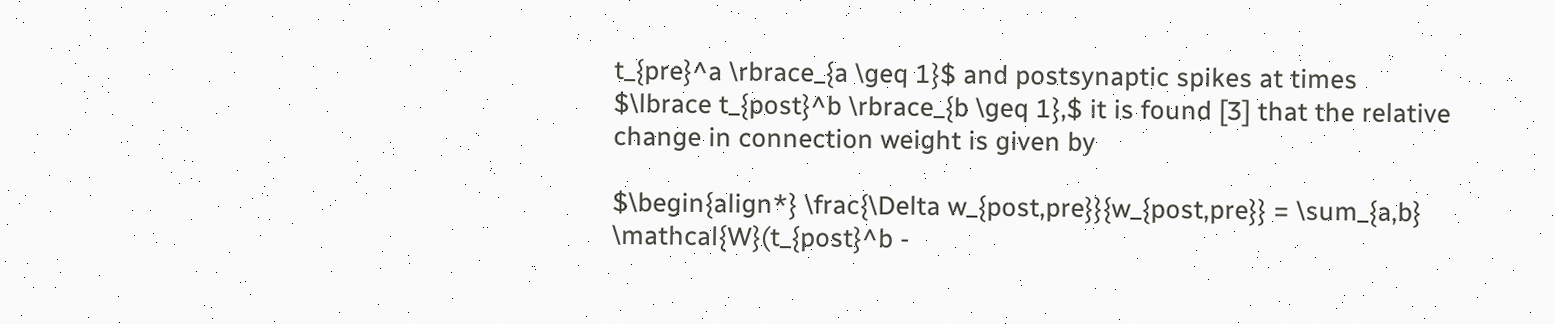t_{pre}^a \rbrace_{a \geq 1}$ and postsynaptic spikes at times $\lbrace t_{post}^b \rbrace_{b \geq 1},$ it is found [3] that the relative change in connection weight is given by

$\begin{align*} \frac{\Delta w_{post,pre}}{w_{post,pre}} = \sum_{a,b} \mathcal{W}(t_{post}^b -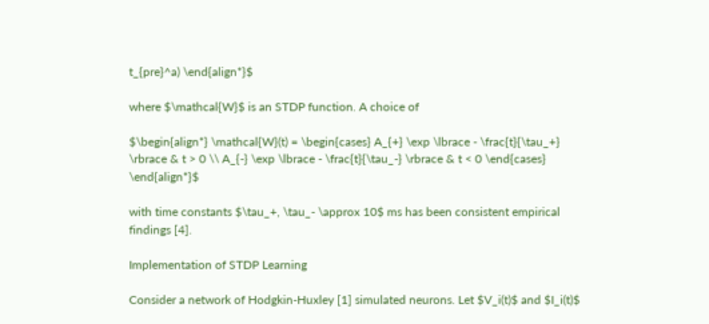t_{pre}^a) \end{align*}$

where $\mathcal{W}$ is an STDP function. A choice of

$\begin{align*} \mathcal{W}(t) = \begin{cases} A_{+} \exp \lbrace - \frac{t}{\tau_+} \rbrace & t > 0 \\ A_{-} \exp \lbrace - \frac{t}{\tau_-} \rbrace & t < 0 \end{cases} \end{align*}$

with time constants $\tau_+, \tau_- \approx 10$ ms has been consistent empirical findings [4].

Implementation of STDP Learning

Consider a network of Hodgkin-Huxley [1] simulated neurons. Let $V_i(t)$ and $I_i(t)$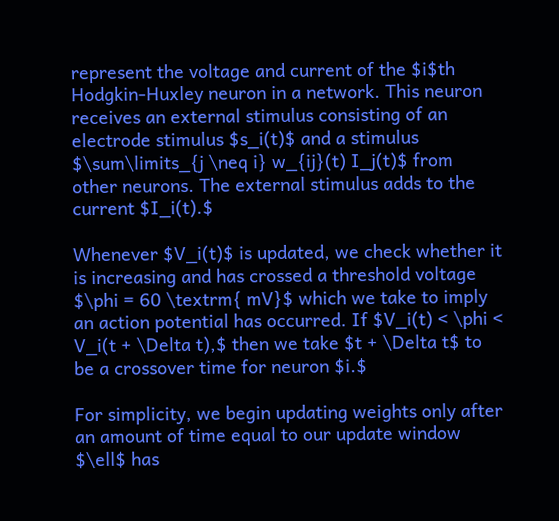represent the voltage and current of the $i$th Hodgkin-Huxley neuron in a network. This neuron receives an external stimulus consisting of an electrode stimulus $s_i(t)$ and a stimulus $\sum\limits_{j \neq i} w_{ij}(t) I_j(t)$ from other neurons. The external stimulus adds to the current $I_i(t).$

Whenever $V_i(t)$ is updated, we check whether it is increasing and has crossed a threshold voltage $\phi = 60 \textrm{ mV}$ which we take to imply an action potential has occurred. If $V_i(t) < \phi < V_i(t + \Delta t),$ then we take $t + \Delta t$ to be a crossover time for neuron $i.$

For simplicity, we begin updating weights only after an amount of time equal to our update window $\ell$ has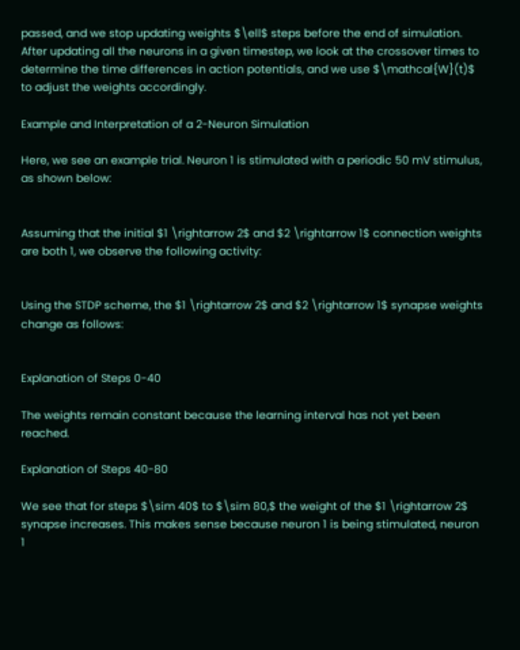passed, and we stop updating weights $\ell$ steps before the end of simulation. After updating all the neurons in a given timestep, we look at the crossover times to determine the time differences in action potentials, and we use $\mathcal{W}(t)$ to adjust the weights accordingly.

Example and Interpretation of a 2-Neuron Simulation

Here, we see an example trial. Neuron 1 is stimulated with a periodic 50 mV stimulus, as shown below:


Assuming that the initial $1 \rightarrow 2$ and $2 \rightarrow 1$ connection weights are both 1, we observe the following activity:


Using the STDP scheme, the $1 \rightarrow 2$ and $2 \rightarrow 1$ synapse weights change as follows:


Explanation of Steps 0-40

The weights remain constant because the learning interval has not yet been reached.

Explanation of Steps 40-80

We see that for steps $\sim 40$ to $\sim 80,$ the weight of the $1 \rightarrow 2$ synapse increases. This makes sense because neuron 1 is being stimulated, neuron 1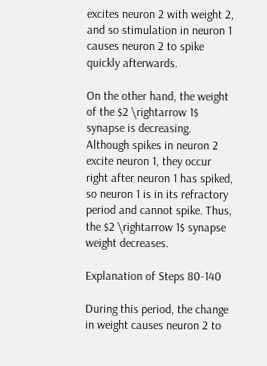excites neuron 2 with weight 2, and so stimulation in neuron 1 causes neuron 2 to spike quickly afterwards.

On the other hand, the weight of the $2 \rightarrow 1$ synapse is decreasing. Although spikes in neuron 2 excite neuron 1, they occur right after neuron 1 has spiked, so neuron 1 is in its refractory period and cannot spike. Thus, the $2 \rightarrow 1$ synapse weight decreases.

Explanation of Steps 80-140

During this period, the change in weight causes neuron 2 to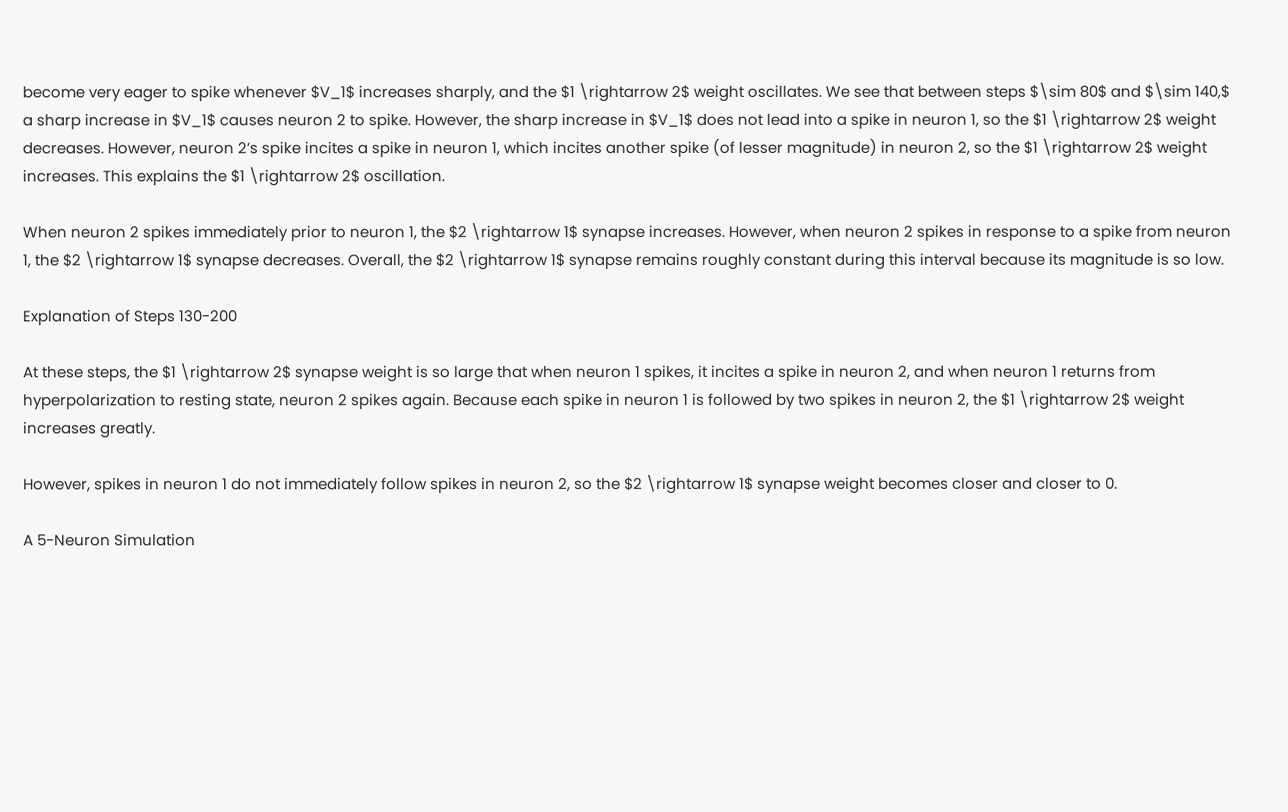become very eager to spike whenever $V_1$ increases sharply, and the $1 \rightarrow 2$ weight oscillates. We see that between steps $\sim 80$ and $\sim 140,$ a sharp increase in $V_1$ causes neuron 2 to spike. However, the sharp increase in $V_1$ does not lead into a spike in neuron 1, so the $1 \rightarrow 2$ weight decreases. However, neuron 2’s spike incites a spike in neuron 1, which incites another spike (of lesser magnitude) in neuron 2, so the $1 \rightarrow 2$ weight increases. This explains the $1 \rightarrow 2$ oscillation.

When neuron 2 spikes immediately prior to neuron 1, the $2 \rightarrow 1$ synapse increases. However, when neuron 2 spikes in response to a spike from neuron 1, the $2 \rightarrow 1$ synapse decreases. Overall, the $2 \rightarrow 1$ synapse remains roughly constant during this interval because its magnitude is so low.

Explanation of Steps 130-200

At these steps, the $1 \rightarrow 2$ synapse weight is so large that when neuron 1 spikes, it incites a spike in neuron 2, and when neuron 1 returns from hyperpolarization to resting state, neuron 2 spikes again. Because each spike in neuron 1 is followed by two spikes in neuron 2, the $1 \rightarrow 2$ weight increases greatly.

However, spikes in neuron 1 do not immediately follow spikes in neuron 2, so the $2 \rightarrow 1$ synapse weight becomes closer and closer to 0.

A 5-Neuron Simulation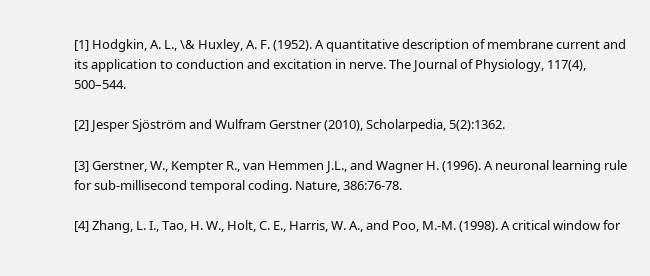[1] Hodgkin, A. L., \& Huxley, A. F. (1952). A quantitative description of membrane current and its application to conduction and excitation in nerve. The Journal of Physiology, 117(4), 500–544.

[2] Jesper Sjöström and Wulfram Gerstner (2010), Scholarpedia, 5(2):1362.

[3] Gerstner, W., Kempter R., van Hemmen J.L., and Wagner H. (1996). A neuronal learning rule for sub-millisecond temporal coding. Nature, 386:76-78.

[4] Zhang, L. I., Tao, H. W., Holt, C. E., Harris, W. A., and Poo, M.-M. (1998). A critical window for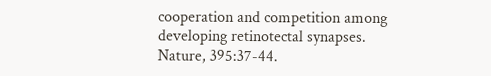cooperation and competition among developing retinotectal synapses. Nature, 395:37-44.